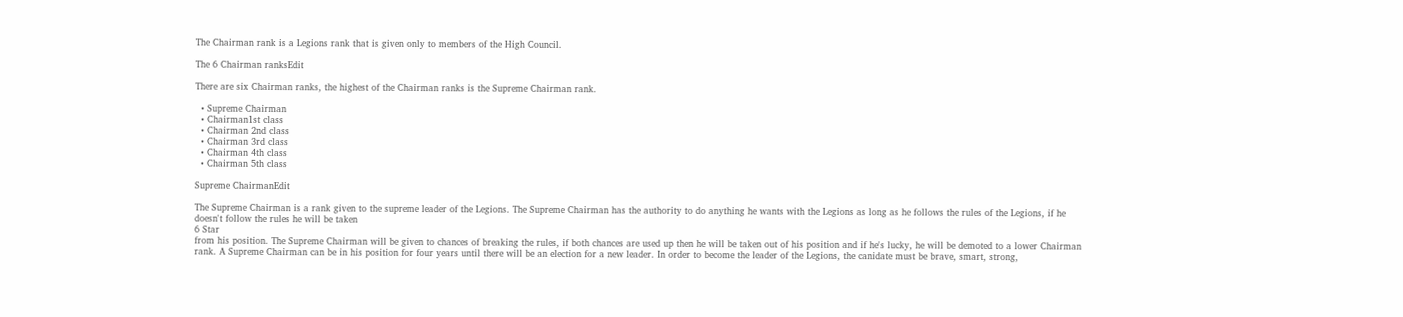The Chairman rank is a Legions rank that is given only to members of the High Council.

The 6 Chairman ranksEdit

There are six Chairman ranks, the highest of the Chairman ranks is the Supreme Chairman rank.

  • Supreme Chairman
  • Chairman1st class
  • Chairman 2nd class
  • Chairman 3rd class
  • Chairman 4th class
  • Chairman 5th class

Supreme ChairmanEdit

The Supreme Chairman is a rank given to the supreme leader of the Legions. The Supreme Chairman has the authority to do anything he wants with the Legions as long as he follows the rules of the Legions, if he doesn't follow the rules he will be taken
6 Star
from his position. The Supreme Chairman will be given to chances of breaking the rules, if both chances are used up then he will be taken out of his position and if he's lucky, he will be demoted to a lower Chairman rank. A Supreme Chairman can be in his position for four years until there will be an election for a new leader. In order to become the leader of the Legions, the canidate must be brave, smart, strong,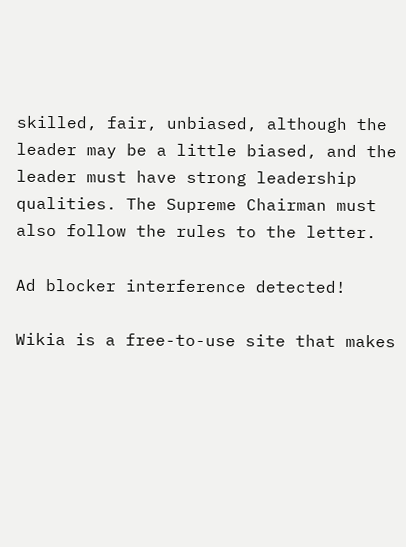skilled, fair, unbiased, although the leader may be a little biased, and the leader must have strong leadership qualities. The Supreme Chairman must also follow the rules to the letter.

Ad blocker interference detected!

Wikia is a free-to-use site that makes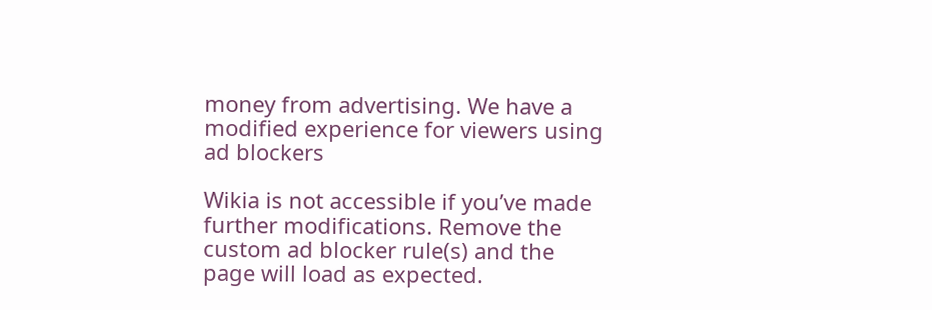money from advertising. We have a modified experience for viewers using ad blockers

Wikia is not accessible if you’ve made further modifications. Remove the custom ad blocker rule(s) and the page will load as expected.